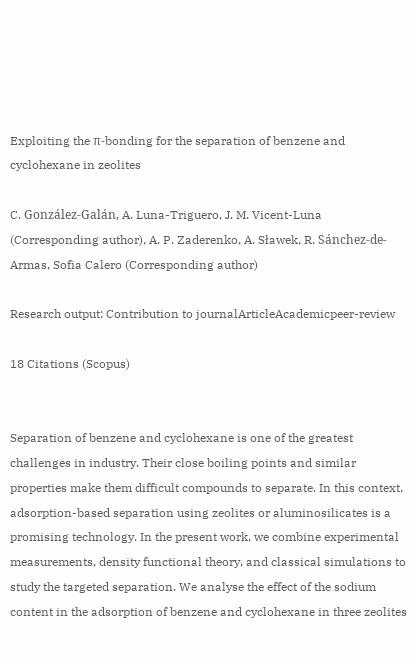Exploiting the π-bonding for the separation of benzene and cyclohexane in zeolites

C. González-Galán, A. Luna-Triguero, J. M. Vicent-Luna (Corresponding author), A. P. Zaderenko, A. Sławek, R. Sánchez-de-Armas, Sofia Calero (Corresponding author)

Research output: Contribution to journalArticleAcademicpeer-review

18 Citations (Scopus)


Separation of benzene and cyclohexane is one of the greatest challenges in industry. Their close boiling points and similar properties make them difficult compounds to separate. In this context, adsorption-based separation using zeolites or aluminosilicates is a promising technology. In the present work, we combine experimental measurements, density functional theory, and classical simulations to study the targeted separation. We analyse the effect of the sodium content in the adsorption of benzene and cyclohexane in three zeolites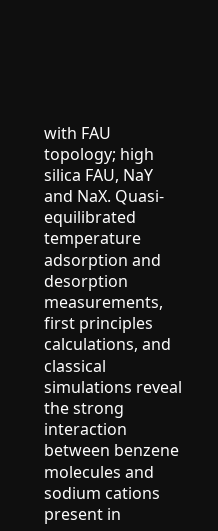with FAU topology; high silica FAU, NaY and NaX. Quasi-equilibrated temperature adsorption and desorption measurements, first principles calculations, and classical simulations reveal the strong interaction between benzene molecules and sodium cations present in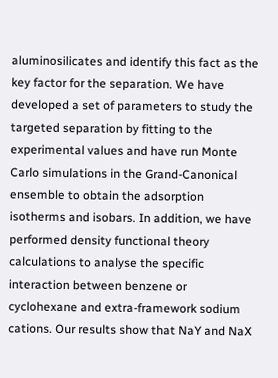aluminosilicates and identify this fact as the key factor for the separation. We have developed a set of parameters to study the targeted separation by fitting to the experimental values and have run Monte Carlo simulations in the Grand-Canonical ensemble to obtain the adsorption isotherms and isobars. In addition, we have performed density functional theory calculations to analyse the specific interaction between benzene or cyclohexane and extra-framework sodium cations. Our results show that NaY and NaX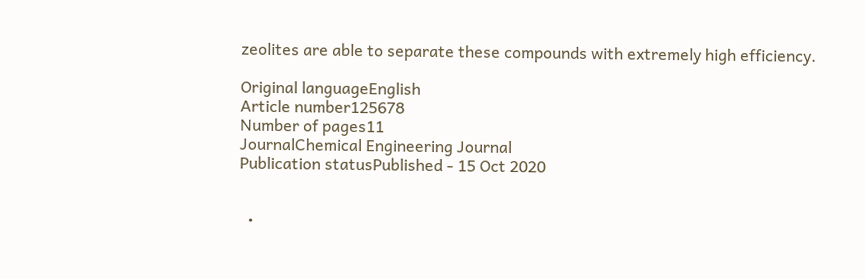zeolites are able to separate these compounds with extremely high efficiency.

Original languageEnglish
Article number125678
Number of pages11
JournalChemical Engineering Journal
Publication statusPublished - 15 Oct 2020


  •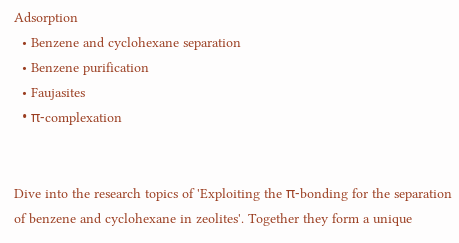Adsorption
  • Benzene and cyclohexane separation
  • Benzene purification
  • Faujasites
  • π-complexation


Dive into the research topics of 'Exploiting the π-bonding for the separation of benzene and cyclohexane in zeolites'. Together they form a unique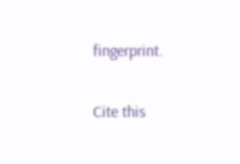fingerprint.

Cite this